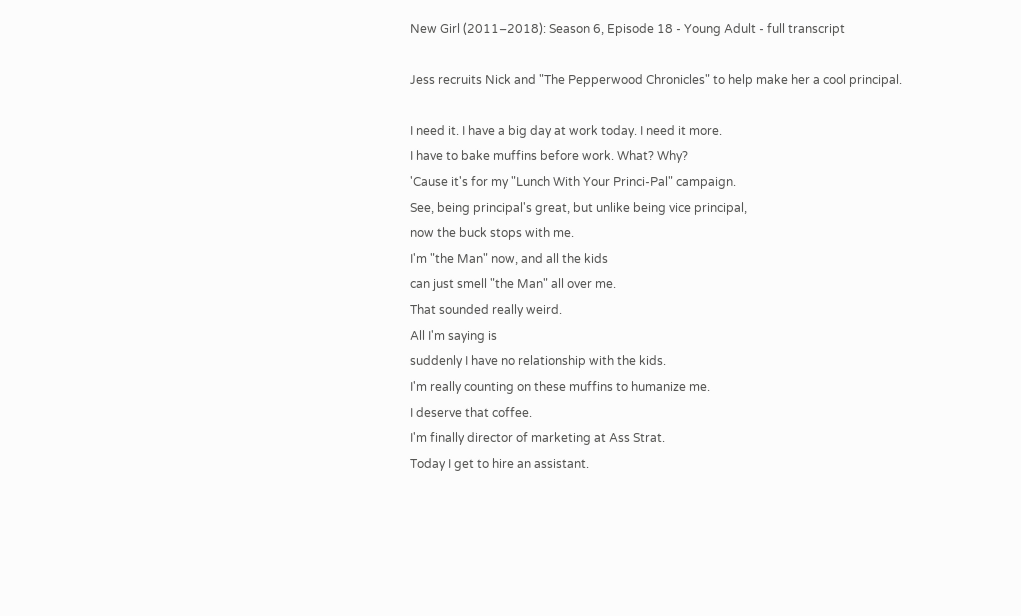New Girl (2011–2018): Season 6, Episode 18 - Young Adult - full transcript

Jess recruits Nick and "The Pepperwood Chronicles" to help make her a cool principal.

I need it. I have a big day at work today. I need it more.
I have to bake muffins before work. What? Why?
'Cause it's for my "Lunch With Your Princi-Pal" campaign.
See, being principal's great, but unlike being vice principal,
now the buck stops with me.
I'm "the Man" now, and all the kids
can just smell "the Man" all over me.
That sounded really weird.
All I'm saying is
suddenly I have no relationship with the kids.
I'm really counting on these muffins to humanize me.
I deserve that coffee.
I'm finally director of marketing at Ass Strat.
Today I get to hire an assistant.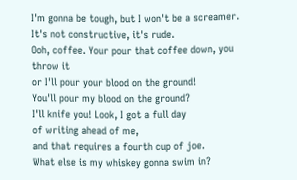I'm gonna be tough, but I won't be a screamer.
It's not constructive, it's rude.
Ooh, coffee. Your pour that coffee down, you throw it
or I'll pour your blood on the ground!
You'll pour my blood on the ground?
I'll knife you! Look, I got a full day
of writing ahead of me,
and that requires a fourth cup of joe.
What else is my whiskey gonna swim in?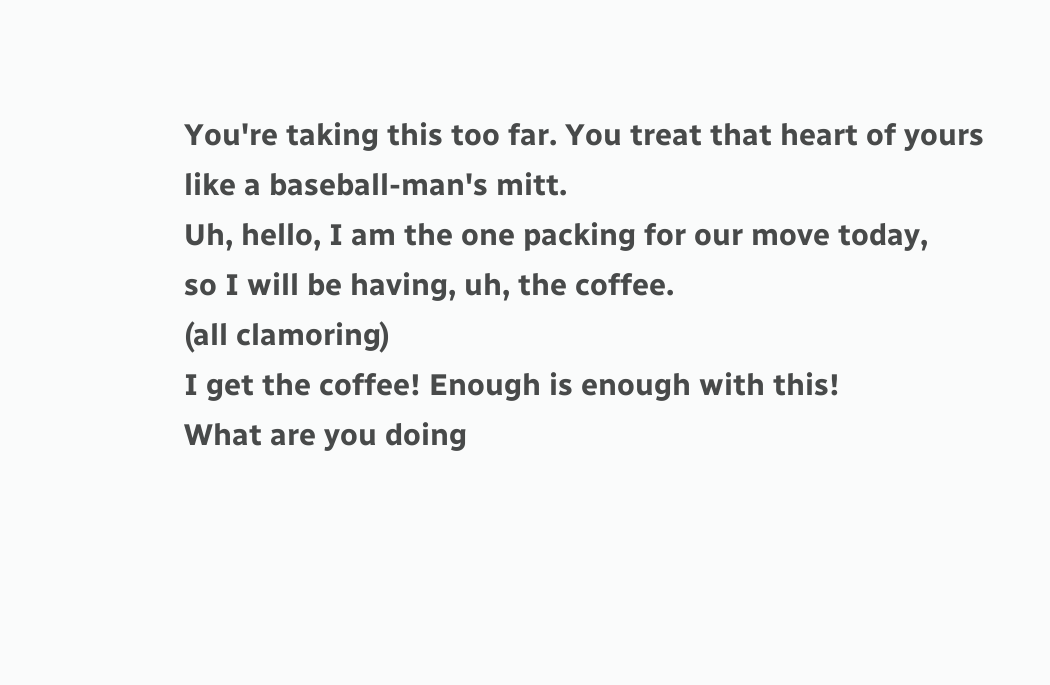You're taking this too far. You treat that heart of yours
like a baseball-man's mitt.
Uh, hello, I am the one packing for our move today,
so I will be having, uh, the coffee.
(all clamoring)
I get the coffee! Enough is enough with this!
What are you doing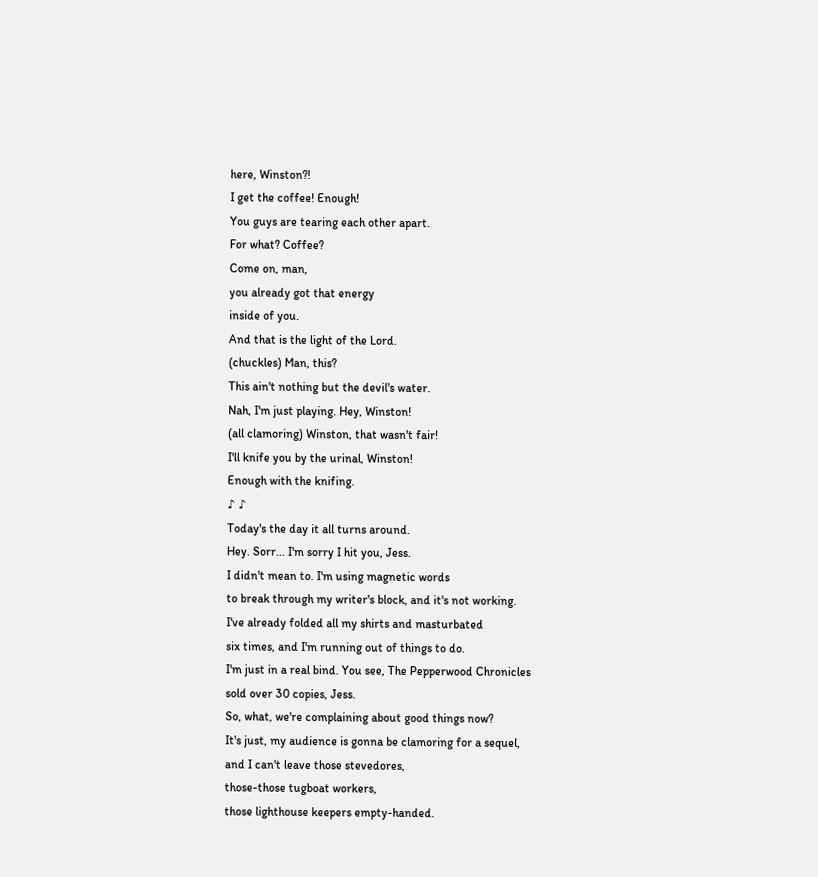here, Winston?!
I get the coffee! Enough!
You guys are tearing each other apart.
For what? Coffee?
Come on, man,
you already got that energy
inside of you.
And that is the light of the Lord.
(chuckles) Man, this?
This ain't nothing but the devil's water.
Nah, I'm just playing. Hey, Winston!
(all clamoring) Winston, that wasn't fair!
I'll knife you by the urinal, Winston!
Enough with the knifing.
♪ ♪
Today's the day it all turns around.
Hey. Sorr... I'm sorry I hit you, Jess.
I didn't mean to. I'm using magnetic words
to break through my writer's block, and it's not working.
I've already folded all my shirts and masturbated
six times, and I'm running out of things to do.
I'm just in a real bind. You see, The Pepperwood Chronicles
sold over 30 copies, Jess.
So, what, we're complaining about good things now?
It's just, my audience is gonna be clamoring for a sequel,
and I can't leave those stevedores,
those-those tugboat workers,
those lighthouse keepers empty-handed.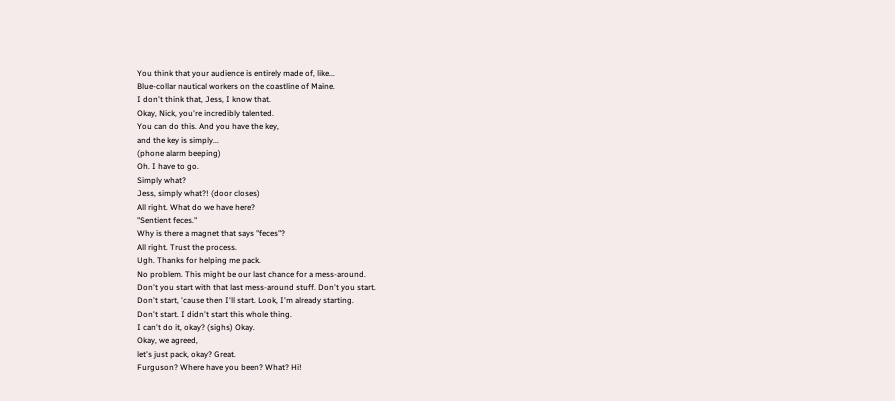You think that your audience is entirely made of, like...
Blue-collar nautical workers on the coastline of Maine.
I don't think that, Jess, I know that.
Okay, Nick, you're incredibly talented.
You can do this. And you have the key,
and the key is simply...
(phone alarm beeping)
Oh. I have to go.
Simply what?
Jess, simply what?! (door closes)
All right. What do we have here?
"Sentient feces."
Why is there a magnet that says "feces"?
All right. Trust the process.
Ugh. Thanks for helping me pack.
No problem. This might be our last chance for a mess-around.
Don't you start with that last mess-around stuff. Don't you start.
Don't start, 'cause then I'll start. Look, I'm already starting.
Don't start. I didn't start this whole thing.
I can't do it, okay? (sighs) Okay.
Okay, we agreed,
let's just pack, okay? Great.
Furguson? Where have you been? What? Hi!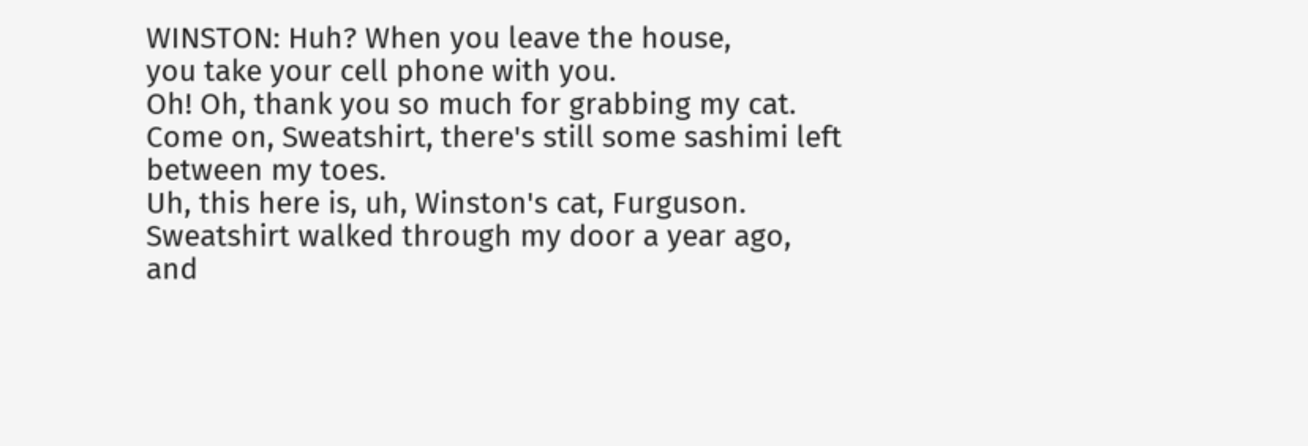WINSTON: Huh? When you leave the house,
you take your cell phone with you.
Oh! Oh, thank you so much for grabbing my cat.
Come on, Sweatshirt, there's still some sashimi left
between my toes.
Uh, this here is, uh, Winston's cat, Furguson.
Sweatshirt walked through my door a year ago,
and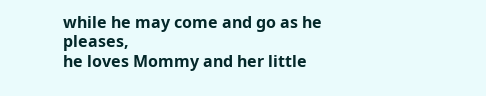while he may come and go as he pleases,
he loves Mommy and her little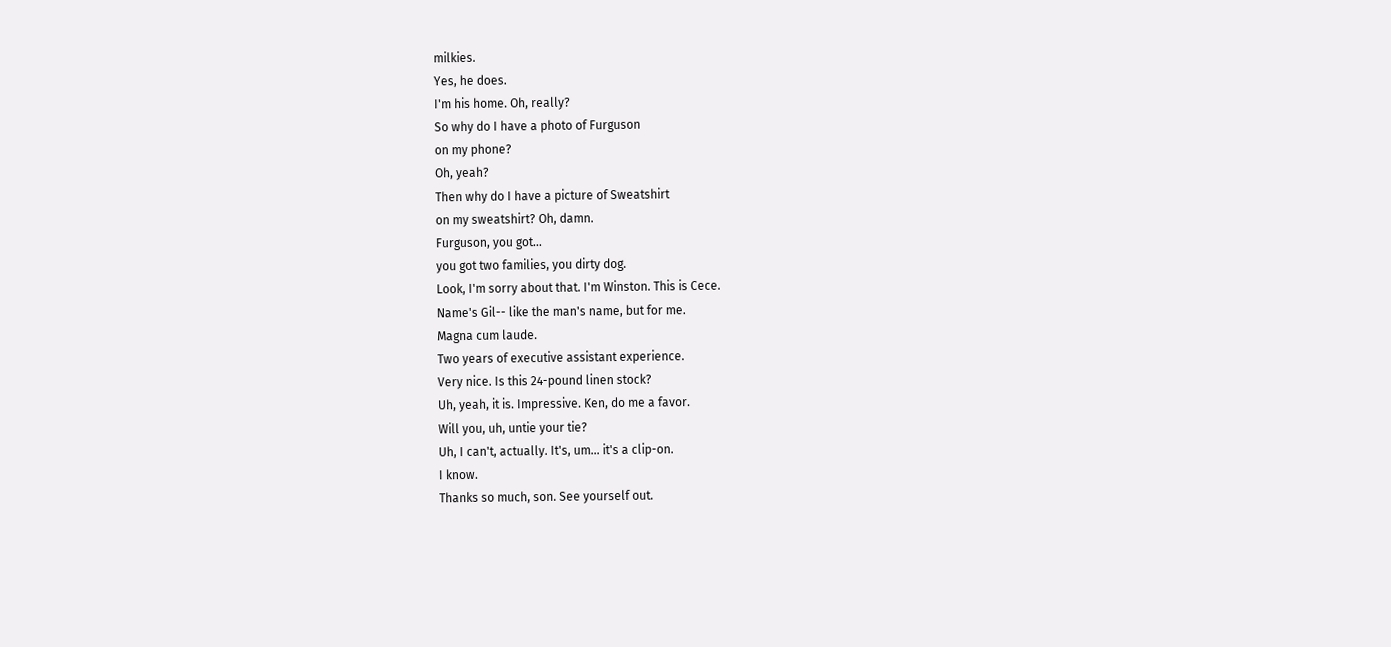milkies.
Yes, he does.
I'm his home. Oh, really?
So why do I have a photo of Furguson
on my phone?
Oh, yeah?
Then why do I have a picture of Sweatshirt
on my sweatshirt? Oh, damn.
Furguson, you got...
you got two families, you dirty dog.
Look, I'm sorry about that. I'm Winston. This is Cece.
Name's Gil-- like the man's name, but for me.
Magna cum laude.
Two years of executive assistant experience.
Very nice. Is this 24-pound linen stock?
Uh, yeah, it is. Impressive. Ken, do me a favor.
Will you, uh, untie your tie?
Uh, I can't, actually. It's, um... it's a clip-on.
I know.
Thanks so much, son. See yourself out.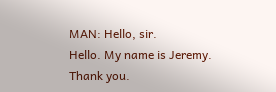MAN: Hello, sir.
Hello. My name is Jeremy.
Thank you.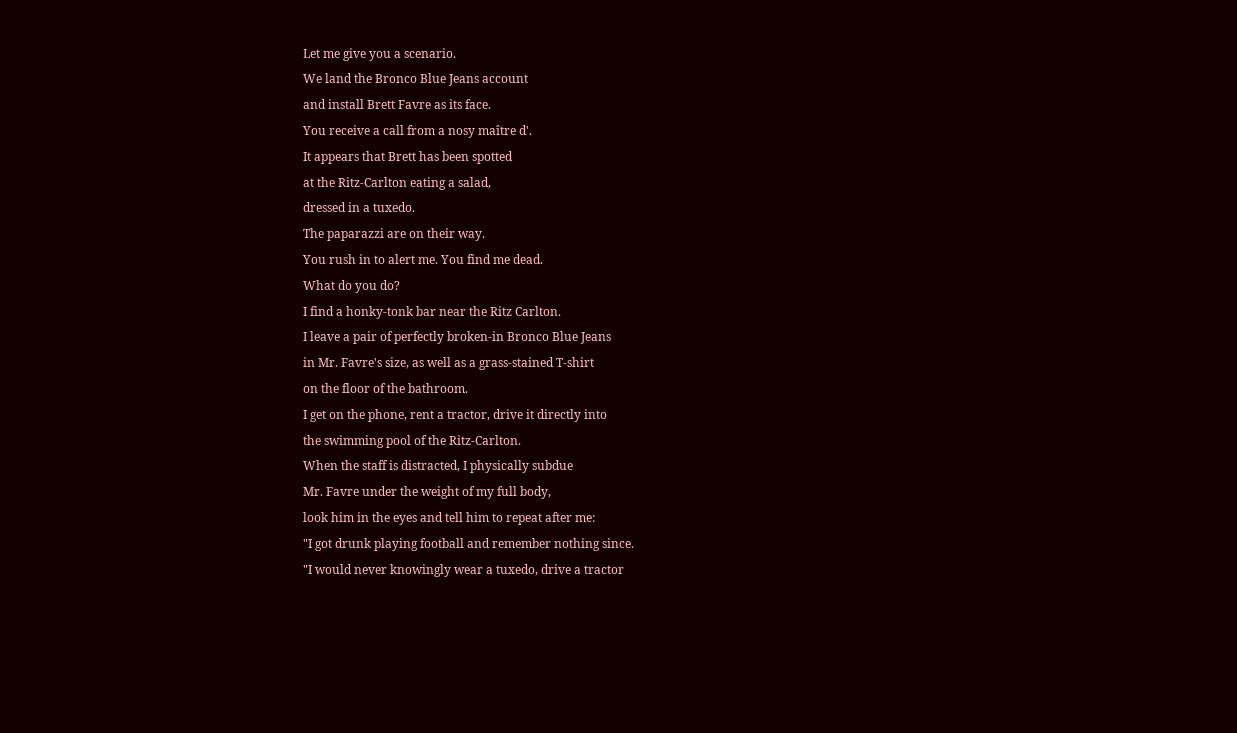Let me give you a scenario.
We land the Bronco Blue Jeans account
and install Brett Favre as its face.
You receive a call from a nosy maître d'.
It appears that Brett has been spotted
at the Ritz-Carlton eating a salad,
dressed in a tuxedo.
The paparazzi are on their way.
You rush in to alert me. You find me dead.
What do you do?
I find a honky-tonk bar near the Ritz Carlton.
I leave a pair of perfectly broken-in Bronco Blue Jeans
in Mr. Favre's size, as well as a grass-stained T-shirt
on the floor of the bathroom.
I get on the phone, rent a tractor, drive it directly into
the swimming pool of the Ritz-Carlton.
When the staff is distracted, I physically subdue
Mr. Favre under the weight of my full body,
look him in the eyes and tell him to repeat after me:
"I got drunk playing football and remember nothing since.
"I would never knowingly wear a tuxedo, drive a tractor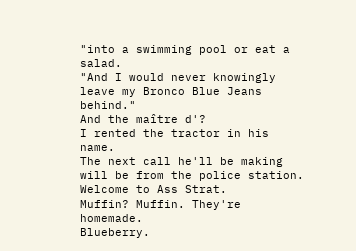"into a swimming pool or eat a salad.
"And I would never knowingly
leave my Bronco Blue Jeans behind."
And the maître d'?
I rented the tractor in his name.
The next call he'll be making will be from the police station.
Welcome to Ass Strat.
Muffin? Muffin. They're homemade.
Blueberry.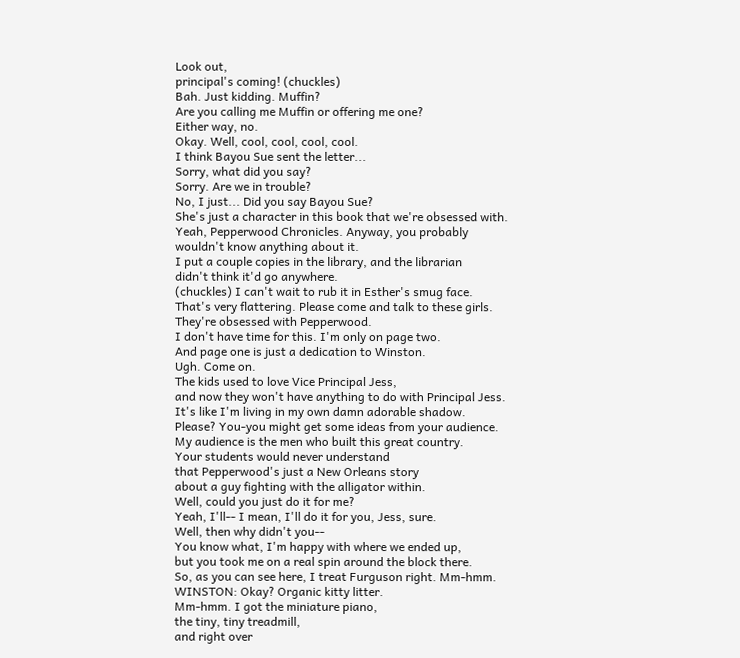Look out,
principal's coming! (chuckles)
Bah. Just kidding. Muffin?
Are you calling me Muffin or offering me one?
Either way, no.
Okay. Well, cool, cool, cool, cool.
I think Bayou Sue sent the letter...
Sorry, what did you say?
Sorry. Are we in trouble?
No, I just... Did you say Bayou Sue?
She's just a character in this book that we're obsessed with.
Yeah, Pepperwood Chronicles. Anyway, you probably
wouldn't know anything about it.
I put a couple copies in the library, and the librarian
didn't think it'd go anywhere.
(chuckles) I can't wait to rub it in Esther's smug face.
That's very flattering. Please come and talk to these girls.
They're obsessed with Pepperwood.
I don't have time for this. I'm only on page two.
And page one is just a dedication to Winston.
Ugh. Come on.
The kids used to love Vice Principal Jess,
and now they won't have anything to do with Principal Jess.
It's like I'm living in my own damn adorable shadow.
Please? You-you might get some ideas from your audience.
My audience is the men who built this great country.
Your students would never understand
that Pepperwood's just a New Orleans story
about a guy fighting with the alligator within.
Well, could you just do it for me?
Yeah, I'll-- I mean, I'll do it for you, Jess, sure.
Well, then why didn't you--
You know what, I'm happy with where we ended up,
but you took me on a real spin around the block there.
So, as you can see here, I treat Furguson right. Mm-hmm.
WINSTON: Okay? Organic kitty litter.
Mm-hmm. I got the miniature piano,
the tiny, tiny treadmill,
and right over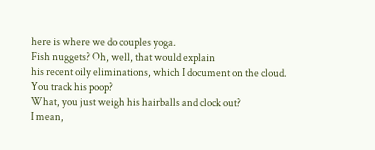here is where we do couples yoga.
Fish nuggets? Oh, well, that would explain
his recent oily eliminations, which I document on the cloud.
You track his poop?
What, you just weigh his hairballs and clock out?
I mean,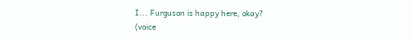I... Furguson is happy here, okay?
(voice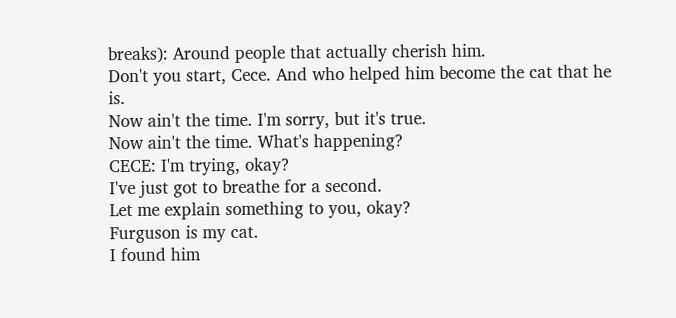breaks): Around people that actually cherish him.
Don't you start, Cece. And who helped him become the cat that he is.
Now ain't the time. I'm sorry, but it's true.
Now ain't the time. What's happening?
CECE: I'm trying, okay?
I've just got to breathe for a second.
Let me explain something to you, okay?
Furguson is my cat.
I found him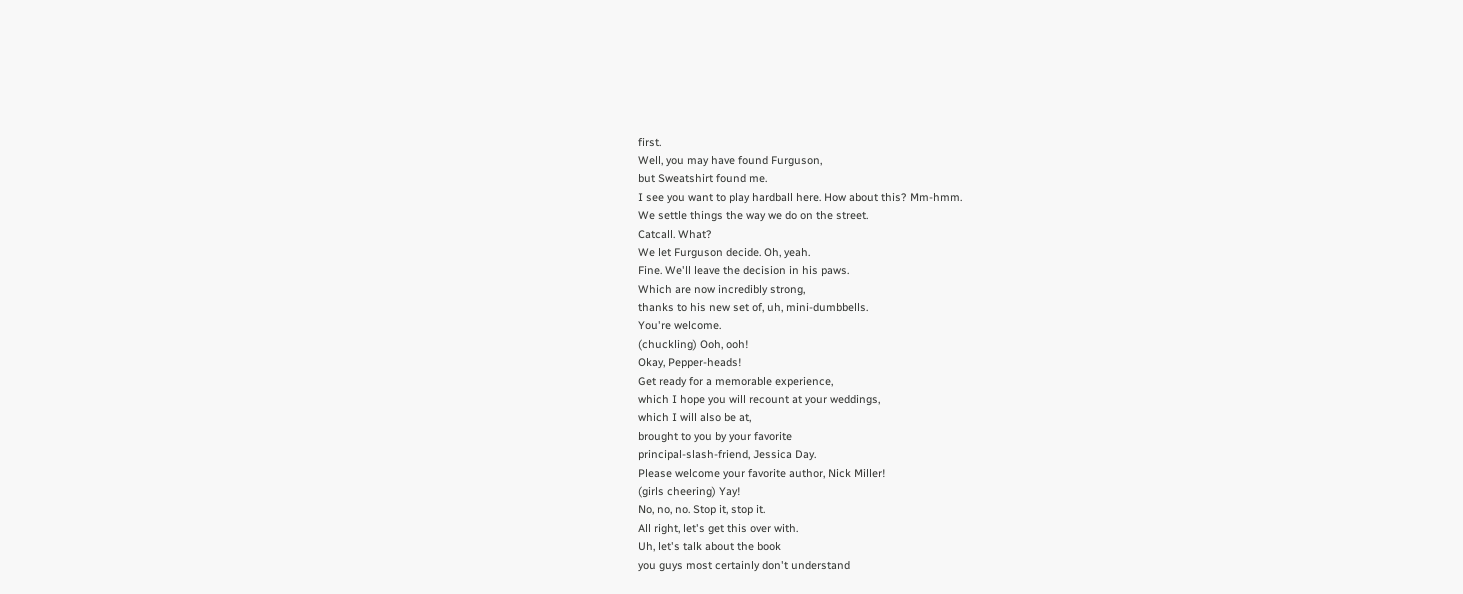first.
Well, you may have found Furguson,
but Sweatshirt found me.
I see you want to play hardball here. How about this? Mm-hmm.
We settle things the way we do on the street.
Catcall. What?
We let Furguson decide. Oh, yeah.
Fine. We'll leave the decision in his paws.
Which are now incredibly strong,
thanks to his new set of, uh, mini-dumbbells.
You're welcome.
(chuckling) Ooh, ooh!
Okay, Pepper-heads!
Get ready for a memorable experience,
which I hope you will recount at your weddings,
which I will also be at,
brought to you by your favorite
principal-slash-friend, Jessica Day.
Please welcome your favorite author, Nick Miller!
(girls cheering) Yay!
No, no, no. Stop it, stop it.
All right, let's get this over with.
Uh, let's talk about the book
you guys most certainly don't understand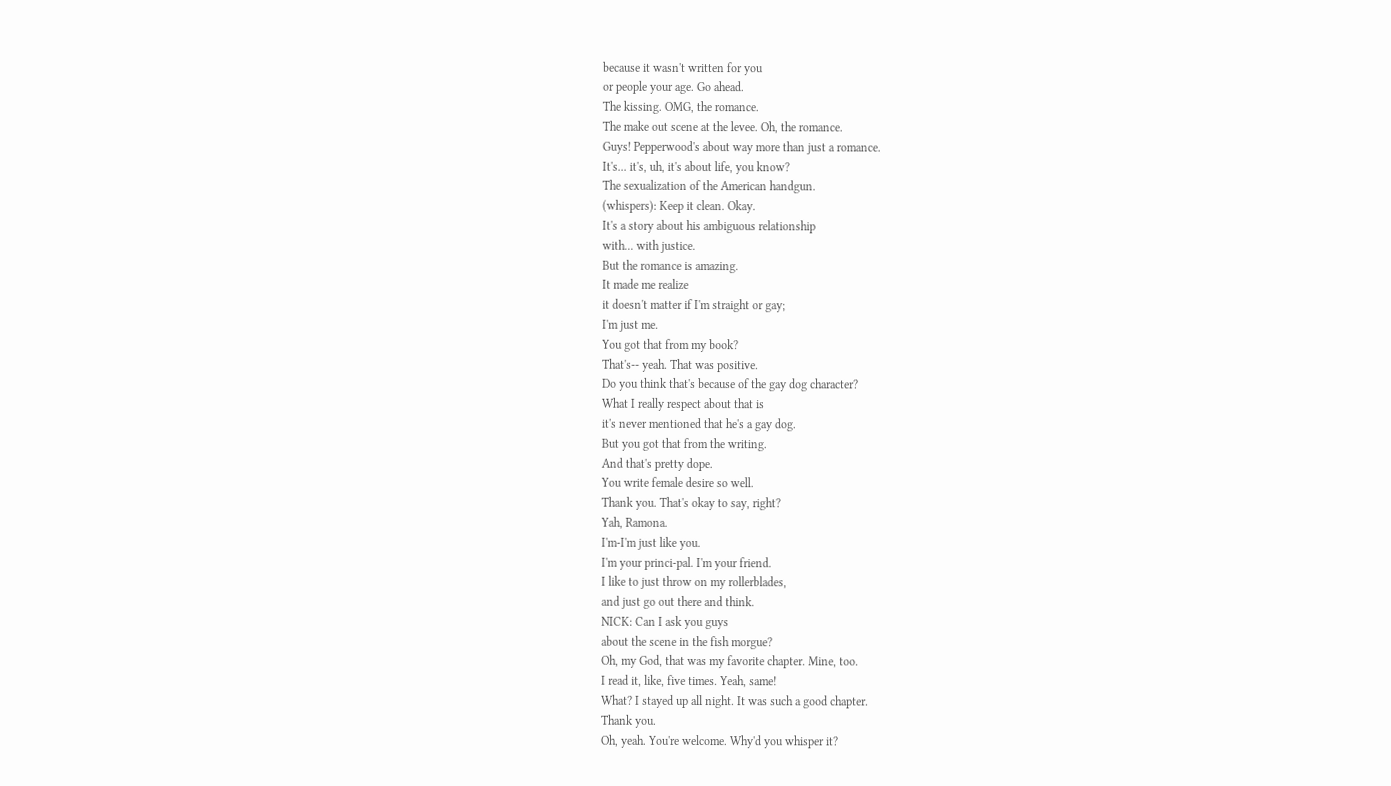because it wasn't written for you
or people your age. Go ahead.
The kissing. OMG, the romance.
The make out scene at the levee. Oh, the romance.
Guys! Pepperwood's about way more than just a romance.
It's... it's, uh, it's about life, you know?
The sexualization of the American handgun.
(whispers): Keep it clean. Okay.
It's a story about his ambiguous relationship
with... with justice.
But the romance is amazing.
It made me realize
it doesn't matter if I'm straight or gay;
I'm just me.
You got that from my book?
That's-- yeah. That was positive.
Do you think that's because of the gay dog character?
What I really respect about that is
it's never mentioned that he's a gay dog.
But you got that from the writing.
And that's pretty dope.
You write female desire so well.
Thank you. That's okay to say, right?
Yah, Ramona.
I'm-I'm just like you.
I'm your princi-pal. I'm your friend.
I like to just throw on my rollerblades,
and just go out there and think.
NICK: Can I ask you guys
about the scene in the fish morgue?
Oh, my God, that was my favorite chapter. Mine, too.
I read it, like, five times. Yeah, same!
What? I stayed up all night. It was such a good chapter.
Thank you.
Oh, yeah. You're welcome. Why'd you whisper it?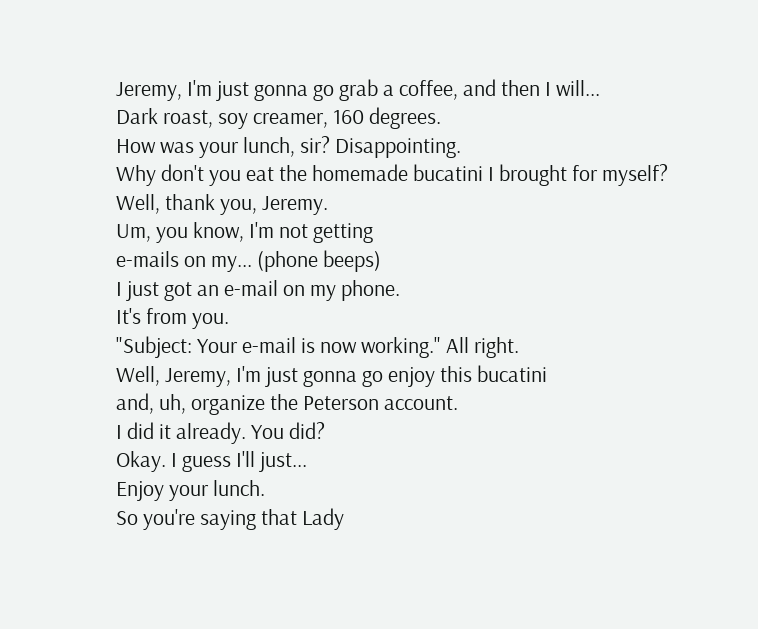Jeremy, I'm just gonna go grab a coffee, and then I will...
Dark roast, soy creamer, 160 degrees.
How was your lunch, sir? Disappointing.
Why don't you eat the homemade bucatini I brought for myself?
Well, thank you, Jeremy.
Um, you know, I'm not getting
e-mails on my... (phone beeps)
I just got an e-mail on my phone.
It's from you.
"Subject: Your e-mail is now working." All right.
Well, Jeremy, I'm just gonna go enjoy this bucatini
and, uh, organize the Peterson account.
I did it already. You did?
Okay. I guess I'll just...
Enjoy your lunch.
So you're saying that Lady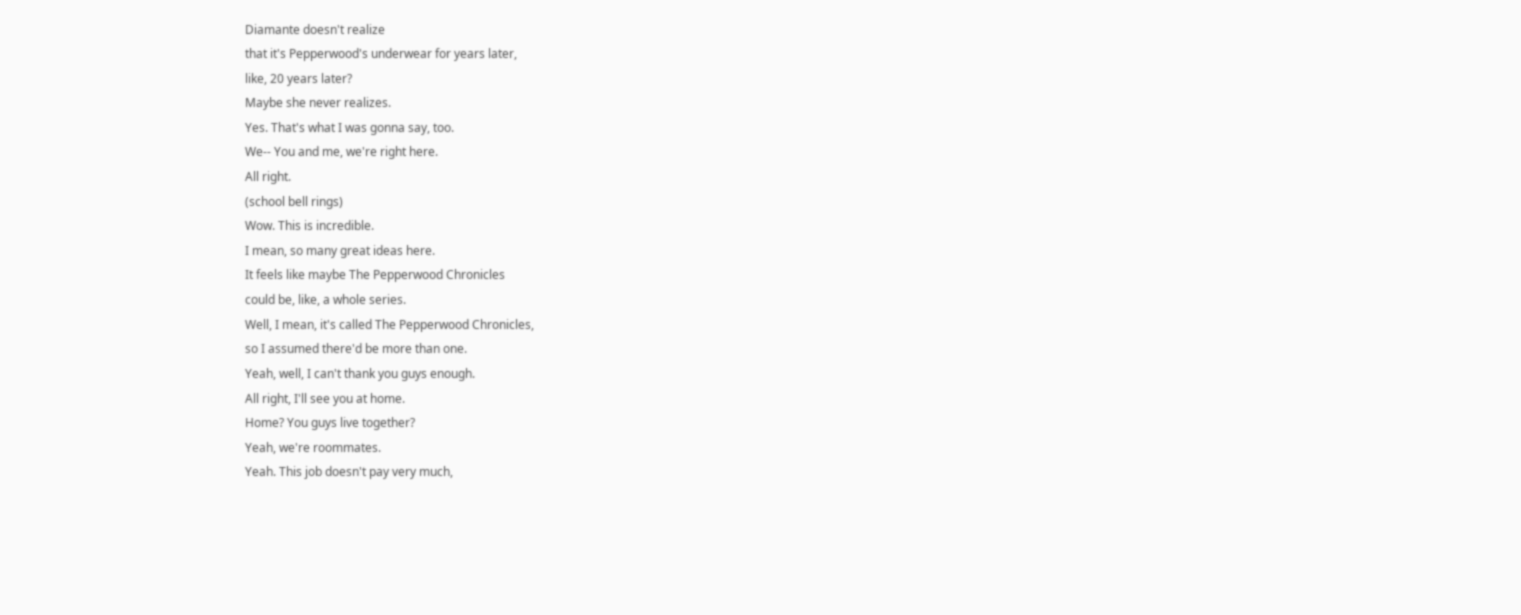Diamante doesn't realize
that it's Pepperwood's underwear for years later,
like, 20 years later?
Maybe she never realizes.
Yes. That's what I was gonna say, too.
We-- You and me, we're right here.
All right.
(school bell rings)
Wow. This is incredible.
I mean, so many great ideas here.
It feels like maybe The Pepperwood Chronicles
could be, like, a whole series.
Well, I mean, it's called The Pepperwood Chronicles,
so I assumed there'd be more than one.
Yeah, well, I can't thank you guys enough.
All right, I'll see you at home.
Home? You guys live together?
Yeah, we're roommates.
Yeah. This job doesn't pay very much,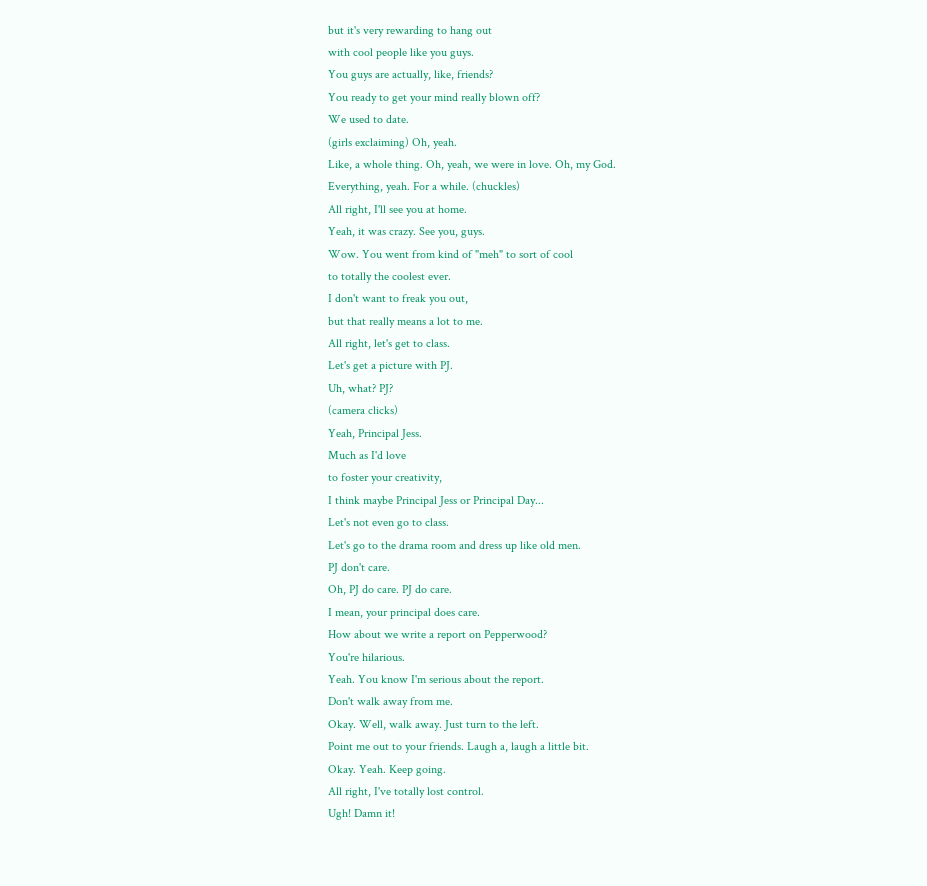but it's very rewarding to hang out
with cool people like you guys.
You guys are actually, like, friends?
You ready to get your mind really blown off?
We used to date.
(girls exclaiming) Oh, yeah.
Like, a whole thing. Oh, yeah, we were in love. Oh, my God.
Everything, yeah. For a while. (chuckles)
All right, I'll see you at home.
Yeah, it was crazy. See you, guys.
Wow. You went from kind of "meh" to sort of cool
to totally the coolest ever.
I don't want to freak you out,
but that really means a lot to me.
All right, let's get to class.
Let's get a picture with PJ.
Uh, what? PJ?
(camera clicks)
Yeah, Principal Jess.
Much as I'd love
to foster your creativity,
I think maybe Principal Jess or Principal Day...
Let's not even go to class.
Let's go to the drama room and dress up like old men.
PJ don't care.
Oh, PJ do care. PJ do care.
I mean, your principal does care.
How about we write a report on Pepperwood?
You're hilarious.
Yeah. You know I'm serious about the report.
Don't walk away from me.
Okay. Well, walk away. Just turn to the left.
Point me out to your friends. Laugh a, laugh a little bit.
Okay. Yeah. Keep going.
All right, I've totally lost control.
Ugh! Damn it!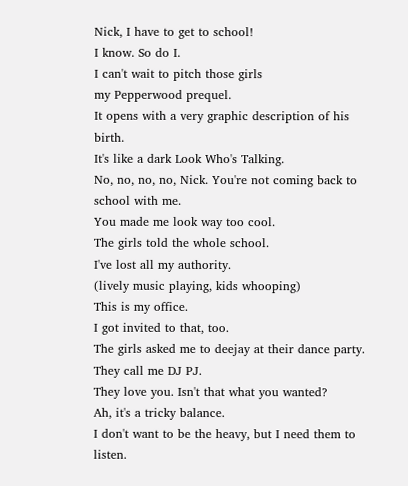Nick, I have to get to school!
I know. So do I.
I can't wait to pitch those girls
my Pepperwood prequel.
It opens with a very graphic description of his birth.
It's like a dark Look Who's Talking.
No, no, no, no, Nick. You're not coming back to school with me.
You made me look way too cool.
The girls told the whole school.
I've lost all my authority.
(lively music playing, kids whooping)
This is my office.
I got invited to that, too.
The girls asked me to deejay at their dance party.
They call me DJ PJ.
They love you. Isn't that what you wanted?
Ah, it's a tricky balance.
I don't want to be the heavy, but I need them to listen.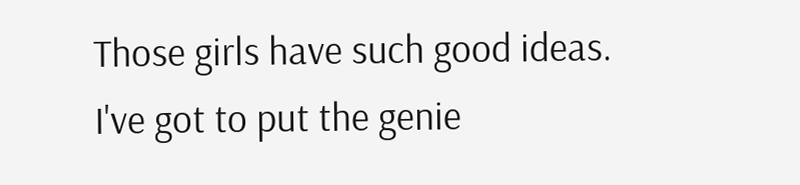Those girls have such good ideas.
I've got to put the genie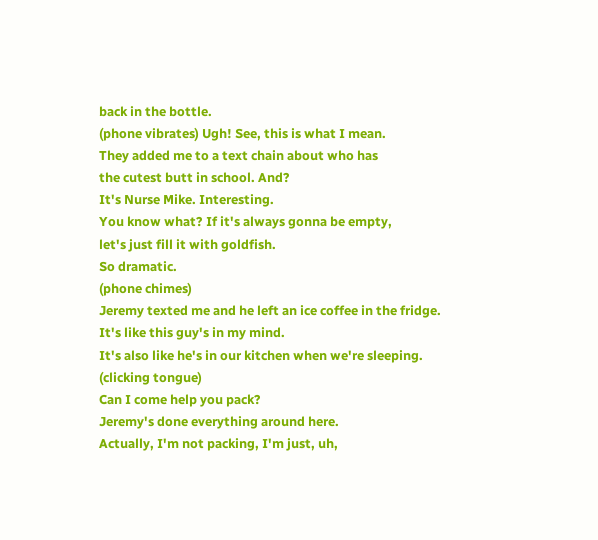back in the bottle.
(phone vibrates) Ugh! See, this is what I mean.
They added me to a text chain about who has
the cutest butt in school. And?
It's Nurse Mike. Interesting.
You know what? If it's always gonna be empty,
let's just fill it with goldfish.
So dramatic.
(phone chimes)
Jeremy texted me and he left an ice coffee in the fridge.
It's like this guy's in my mind.
It's also like he's in our kitchen when we're sleeping.
(clicking tongue)
Can I come help you pack?
Jeremy's done everything around here.
Actually, I'm not packing, I'm just, uh,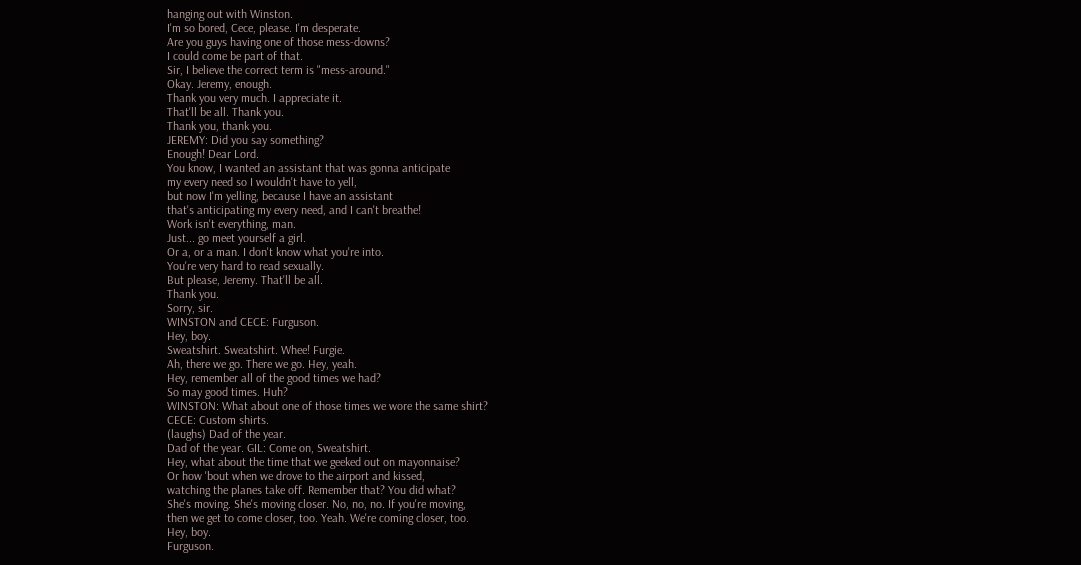hanging out with Winston.
I'm so bored, Cece, please. I'm desperate.
Are you guys having one of those mess-downs?
I could come be part of that.
Sir, I believe the correct term is "mess-around."
Okay. Jeremy, enough.
Thank you very much. I appreciate it.
That'll be all. Thank you.
Thank you, thank you.
JEREMY: Did you say something?
Enough! Dear Lord.
You know, I wanted an assistant that was gonna anticipate
my every need so I wouldn't have to yell,
but now I'm yelling, because I have an assistant
that's anticipating my every need, and I can't breathe!
Work isn't everything, man.
Just... go meet yourself a girl.
Or a, or a man. I don't know what you're into.
You're very hard to read sexually.
But please, Jeremy. That'll be all.
Thank you.
Sorry, sir.
WINSTON and CECE: Furguson.
Hey, boy.
Sweatshirt. Sweatshirt. Whee! Furgie.
Ah, there we go. There we go. Hey, yeah.
Hey, remember all of the good times we had?
So may good times. Huh?
WINSTON: What about one of those times we wore the same shirt?
CECE: Custom shirts.
(laughs) Dad of the year.
Dad of the year. GIL: Come on, Sweatshirt.
Hey, what about the time that we geeked out on mayonnaise?
Or how 'bout when we drove to the airport and kissed,
watching the planes take off. Remember that? You did what?
She's moving. She's moving closer. No, no, no. If you're moving,
then we get to come closer, too. Yeah. We're coming closer, too.
Hey, boy.
Furguson.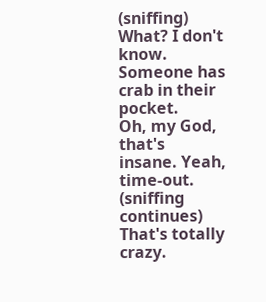(sniffing)
What? I don't know.
Someone has crab in their pocket.
Oh, my God, that's insane. Yeah, time-out.
(sniffing continues) That's totally crazy.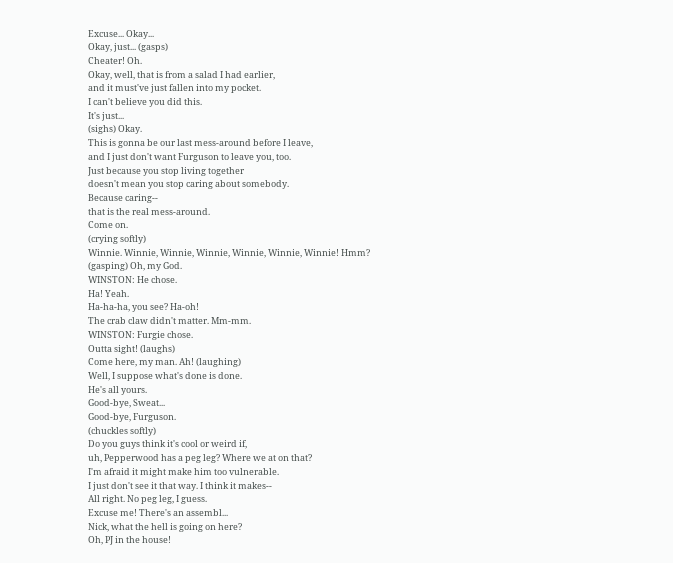Excuse... Okay...
Okay, just... (gasps)
Cheater! Oh.
Okay, well, that is from a salad I had earlier,
and it must've just fallen into my pocket.
I can't believe you did this.
It's just...
(sighs) Okay.
This is gonna be our last mess-around before I leave,
and I just don't want Furguson to leave you, too.
Just because you stop living together
doesn't mean you stop caring about somebody.
Because caring--
that is the real mess-around.
Come on.
(crying softly)
Winnie. Winnie, Winnie, Winnie, Winnie, Winnie, Winnie! Hmm?
(gasping) Oh, my God.
WINSTON: He chose.
Ha! Yeah.
Ha-ha-ha, you see? Ha-oh!
The crab claw didn't matter. Mm-mm.
WINSTON: Furgie chose.
Outta sight! (laughs)
Come here, my man. Ah! (laughing)
Well, I suppose what's done is done.
He's all yours.
Good-bye, Sweat...
Good-bye, Furguson.
(chuckles softly)
Do you guys think it's cool or weird if,
uh, Pepperwood has a peg leg? Where we at on that?
I'm afraid it might make him too vulnerable.
I just don't see it that way. I think it makes--
All right. No peg leg, I guess.
Excuse me! There's an assembl...
Nick, what the hell is going on here?
Oh, PJ in the house!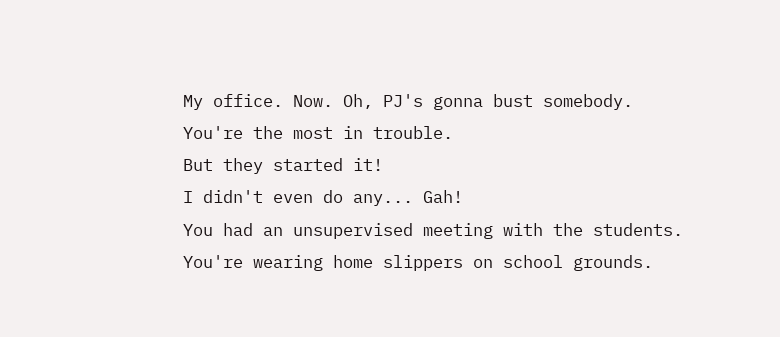My office. Now. Oh, PJ's gonna bust somebody.
You're the most in trouble.
But they started it!
I didn't even do any... Gah!
You had an unsupervised meeting with the students.
You're wearing home slippers on school grounds.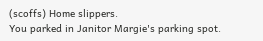(scoffs) Home slippers.
You parked in Janitor Margie's parking spot.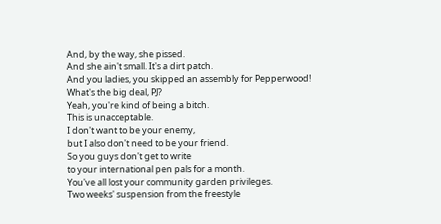And, by the way, she pissed.
And she ain't small. It's a dirt patch.
And you ladies, you skipped an assembly for Pepperwood!
What's the big deal, PJ?
Yeah, you're kind of being a bitch.
This is unacceptable.
I don't want to be your enemy,
but I also don't need to be your friend.
So you guys don't get to write
to your international pen pals for a month.
You've all lost your community garden privileges.
Two weeks' suspension from the freestyle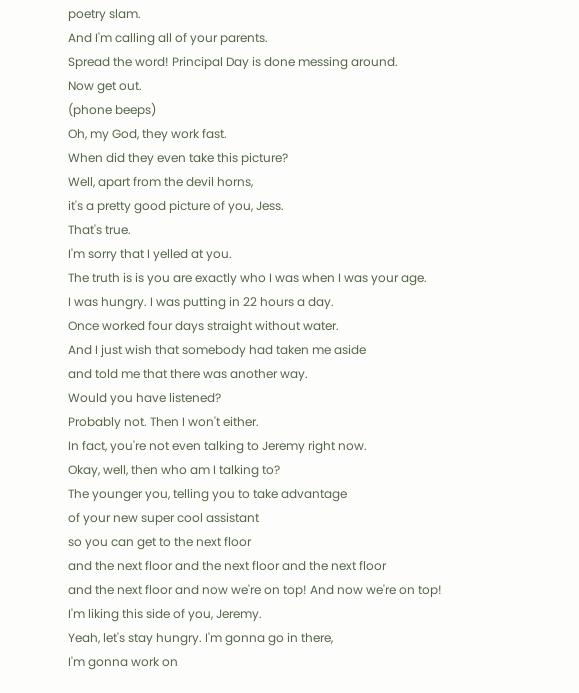poetry slam.
And I'm calling all of your parents.
Spread the word! Principal Day is done messing around.
Now get out.
(phone beeps)
Oh, my God, they work fast.
When did they even take this picture?
Well, apart from the devil horns,
it's a pretty good picture of you, Jess.
That's true.
I'm sorry that I yelled at you.
The truth is is you are exactly who I was when I was your age.
I was hungry. I was putting in 22 hours a day.
Once worked four days straight without water.
And I just wish that somebody had taken me aside
and told me that there was another way.
Would you have listened?
Probably not. Then I won't either.
In fact, you're not even talking to Jeremy right now.
Okay, well, then who am I talking to?
The younger you, telling you to take advantage
of your new super cool assistant
so you can get to the next floor
and the next floor and the next floor and the next floor
and the next floor and now we're on top! And now we're on top!
I'm liking this side of you, Jeremy.
Yeah, let's stay hungry. I'm gonna go in there,
I'm gonna work on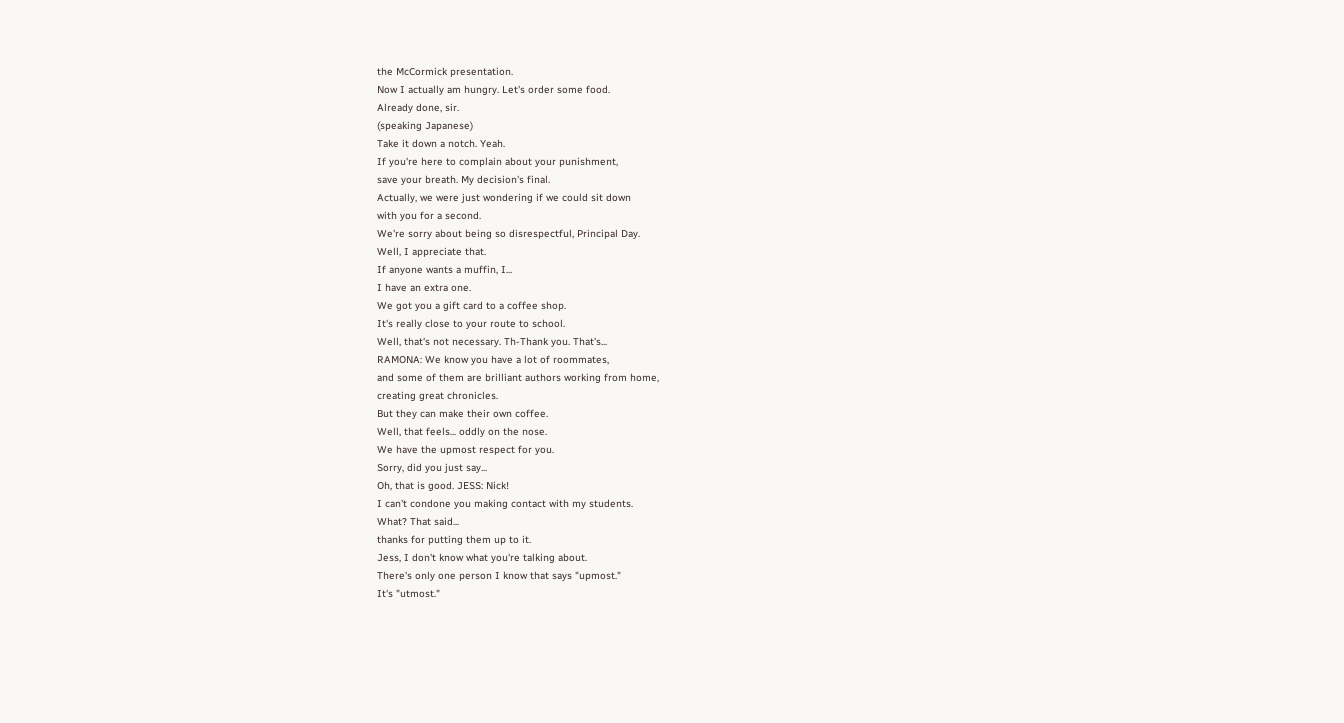the McCormick presentation.
Now I actually am hungry. Let's order some food.
Already done, sir.
(speaking Japanese)
Take it down a notch. Yeah.
If you're here to complain about your punishment,
save your breath. My decision's final.
Actually, we were just wondering if we could sit down
with you for a second.
We're sorry about being so disrespectful, Principal Day.
Well, I appreciate that.
If anyone wants a muffin, I...
I have an extra one.
We got you a gift card to a coffee shop.
It's really close to your route to school.
Well, that's not necessary. Th-Thank you. That's...
RAMONA: We know you have a lot of roommates,
and some of them are brilliant authors working from home,
creating great chronicles.
But they can make their own coffee.
Well, that feels... oddly on the nose.
We have the upmost respect for you.
Sorry, did you just say...
Oh, that is good. JESS: Nick!
I can't condone you making contact with my students.
What? That said...
thanks for putting them up to it.
Jess, I don't know what you're talking about.
There's only one person I know that says "upmost."
It's "utmost."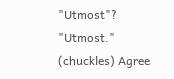"Utmost"? "Utmost."
(chuckles) Agree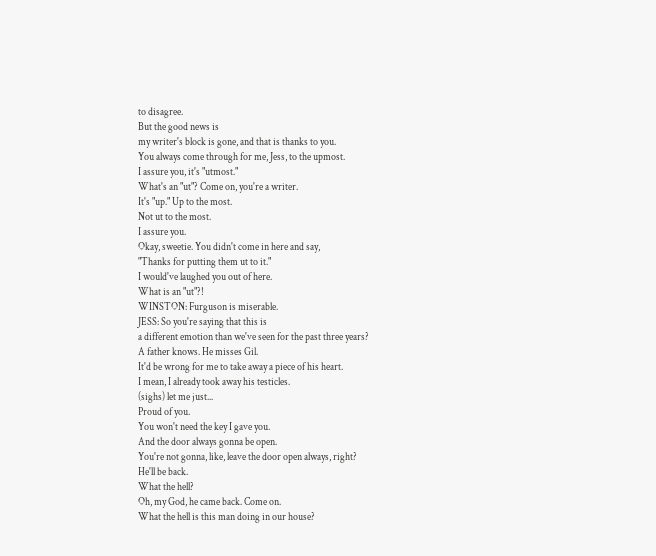to disagree.
But the good news is
my writer's block is gone, and that is thanks to you.
You always come through for me, Jess, to the upmost.
I assure you, it's "utmost."
What's an "ut"? Come on, you're a writer.
It's "up." Up to the most.
Not ut to the most.
I assure you.
Okay, sweetie. You didn't come in here and say,
"Thanks for putting them ut to it."
I would've laughed you out of here.
What is an "ut"?!
WINSTON: Furguson is miserable.
JESS: So you're saying that this is
a different emotion than we've seen for the past three years?
A father knows. He misses Gil.
It'd be wrong for me to take away a piece of his heart.
I mean, I already took away his testicles.
(sighs) let me just...
Proud of you.
You won't need the key I gave you.
And the door always gonna be open.
You're not gonna, like, leave the door open always, right?
He'll be back.
What the hell?
Oh, my God, he came back. Come on.
What the hell is this man doing in our house?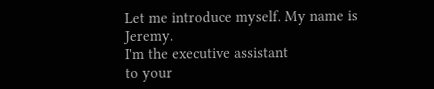Let me introduce myself. My name is Jeremy.
I'm the executive assistant
to your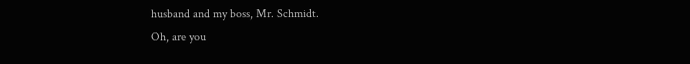husband and my boss, Mr. Schmidt.
Oh, are you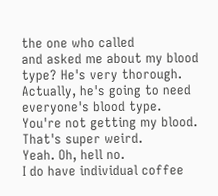the one who called
and asked me about my blood type? He's very thorough.
Actually, he's going to need everyone's blood type.
You're not getting my blood. That's super weird.
Yeah. Oh, hell no.
I do have individual coffee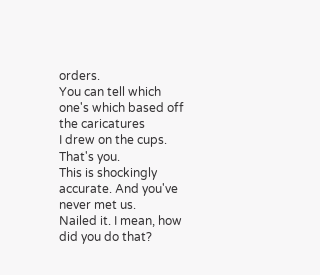orders.
You can tell which one's which based off the caricatures
I drew on the cups. That's you.
This is shockingly accurate. And you've never met us.
Nailed it. I mean, how did you do that?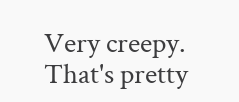Very creepy. That's pretty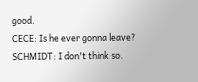good.
CECE: Is he ever gonna leave? SCHMIDT: I don't think so.